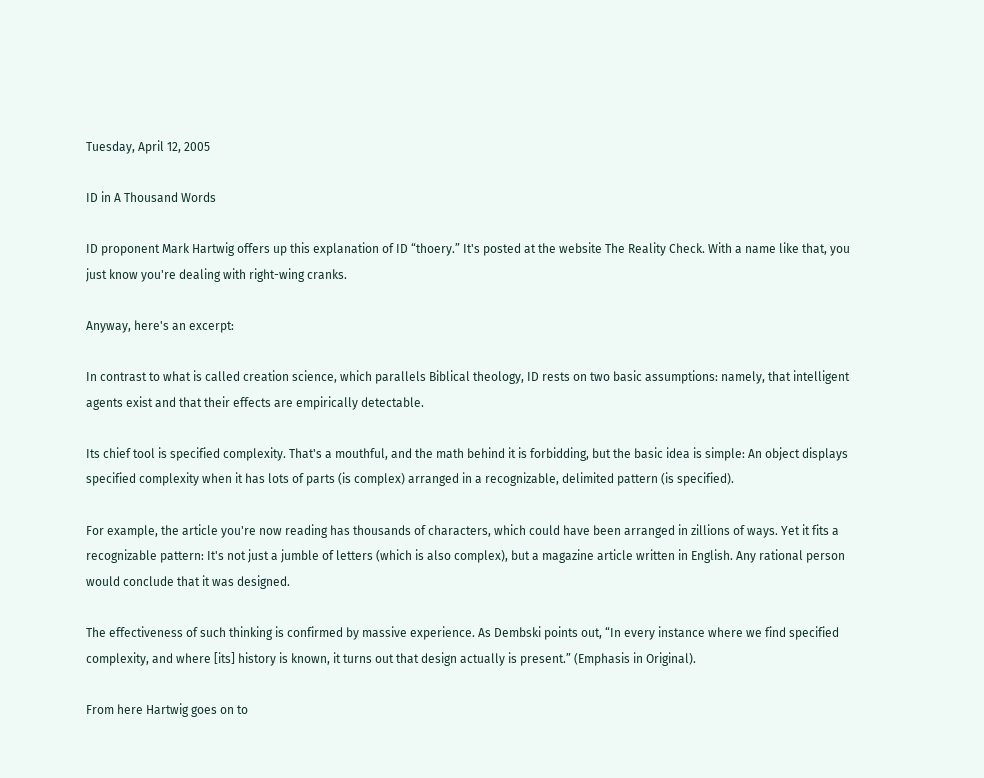Tuesday, April 12, 2005

ID in A Thousand Words

ID proponent Mark Hartwig offers up this explanation of ID “thoery.” It's posted at the website The Reality Check. With a name like that, you just know you're dealing with right-wing cranks.

Anyway, here's an excerpt:

In contrast to what is called creation science, which parallels Biblical theology, ID rests on two basic assumptions: namely, that intelligent agents exist and that their effects are empirically detectable.

Its chief tool is specified complexity. That's a mouthful, and the math behind it is forbidding, but the basic idea is simple: An object displays specified complexity when it has lots of parts (is complex) arranged in a recognizable, delimited pattern (is specified).

For example, the article you're now reading has thousands of characters, which could have been arranged in zillions of ways. Yet it fits a recognizable pattern: It's not just a jumble of letters (which is also complex), but a magazine article written in English. Any rational person would conclude that it was designed.

The effectiveness of such thinking is confirmed by massive experience. As Dembski points out, “In every instance where we find specified complexity, and where [its] history is known, it turns out that design actually is present.” (Emphasis in Original).

From here Hartwig goes on to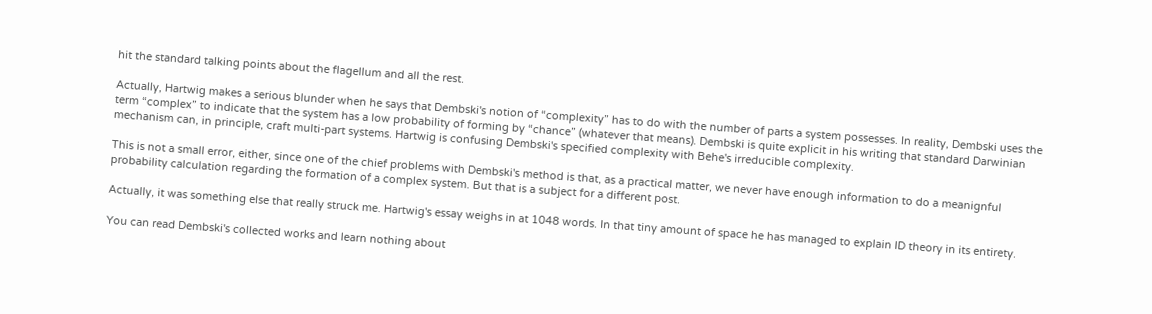hit the standard talking points about the flagellum and all the rest.

Actually, Hartwig makes a serious blunder when he says that Dembski's notion of “complexity” has to do with the number of parts a system possesses. In reality, Dembski uses the term “complex” to indicate that the system has a low probability of forming by “chance” (whatever that means). Dembski is quite explicit in his writing that standard Darwinian mechanism can, in principle, craft multi-part systems. Hartwig is confusing Dembski's specified complexity with Behe's irreducible complexity.

This is not a small error, either, since one of the chief problems with Dembski's method is that, as a practical matter, we never have enough information to do a meanignful probability calculation regarding the formation of a complex system. But that is a subject for a different post.

Actually, it was something else that really struck me. Hartwig's essay weighs in at 1048 words. In that tiny amount of space he has managed to explain ID theory in its entirety.

You can read Dembski's collected works and learn nothing about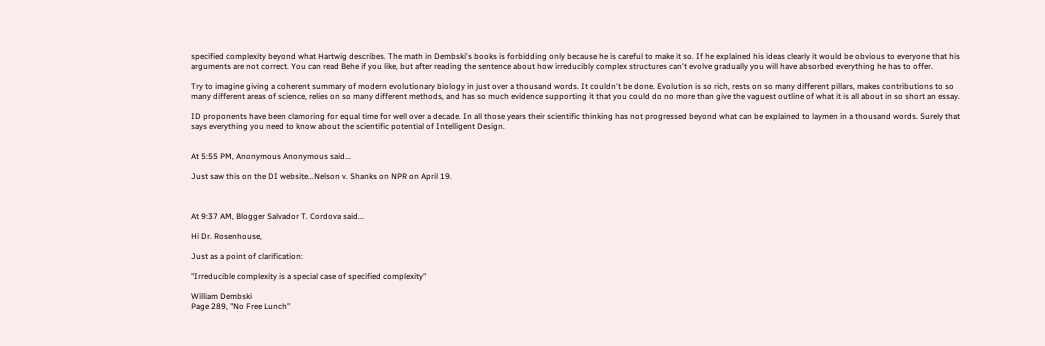specified complexity beyond what Hartwig describes. The math in Dembski's books is forbidding only because he is careful to make it so. If he explained his ideas clearly it would be obvious to everyone that his arguments are not correct. You can read Behe if you like, but after reading the sentence about how irreducibly complex structures can't evolve gradually you will have absorbed everything he has to offer.

Try to imagine giving a coherent summary of modern evolutionary biology in just over a thousand words. It couldn't be done. Evolution is so rich, rests on so many different pillars, makes contributions to so many different areas of science, relies on so many different methods, and has so much evidence supporting it that you could do no more than give the vaguest outline of what it is all about in so short an essay.

ID proponents have been clamoring for equal time for well over a decade. In all those years their scientific thinking has not progressed beyond what can be explained to laymen in a thousand words. Surely that says everything you need to know about the scientific potential of Intelligent Design.


At 5:55 PM, Anonymous Anonymous said...

Just saw this on the DI website...Nelson v. Shanks on NPR on April 19.



At 9:37 AM, Blogger Salvador T. Cordova said...

Hi Dr. Rosenhouse,

Just as a point of clarification:

"Irreducible complexity is a special case of specified complexity"

William Dembski
Page 289, "No Free Lunch"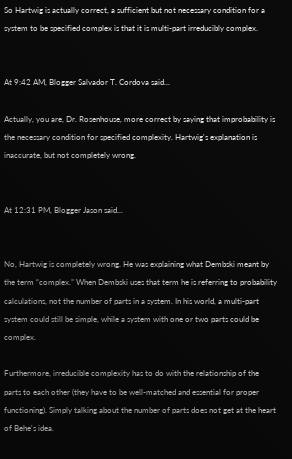So Hartwig is actually correct, a sufficient but not necessary condition for a system to be specified complex is that it is multi-part irreducibly complex.


At 9:42 AM, Blogger Salvador T. Cordova said...

Actually, you are, Dr. Rosenhouse, more correct by saying that improbability is the necessary condition for specified complexity. Hartwig's explanation is inaccurate, but not completely wrong.


At 12:31 PM, Blogger Jason said...


No, Hartwig is completely wrong. He was explaining what Dembski meant by the term “complex.” When Dembski uses that term he is referring to probability calculations, not the number of parts in a system. In his world, a multi-part system could still be simple, while a system with one or two parts could be complex.

Furthermore, irreducible complexity has to do with the relationship of the parts to each other (they have to be well-matched and essential for proper functioning). Simply talking about the number of parts does not get at the heart of Behe's idea.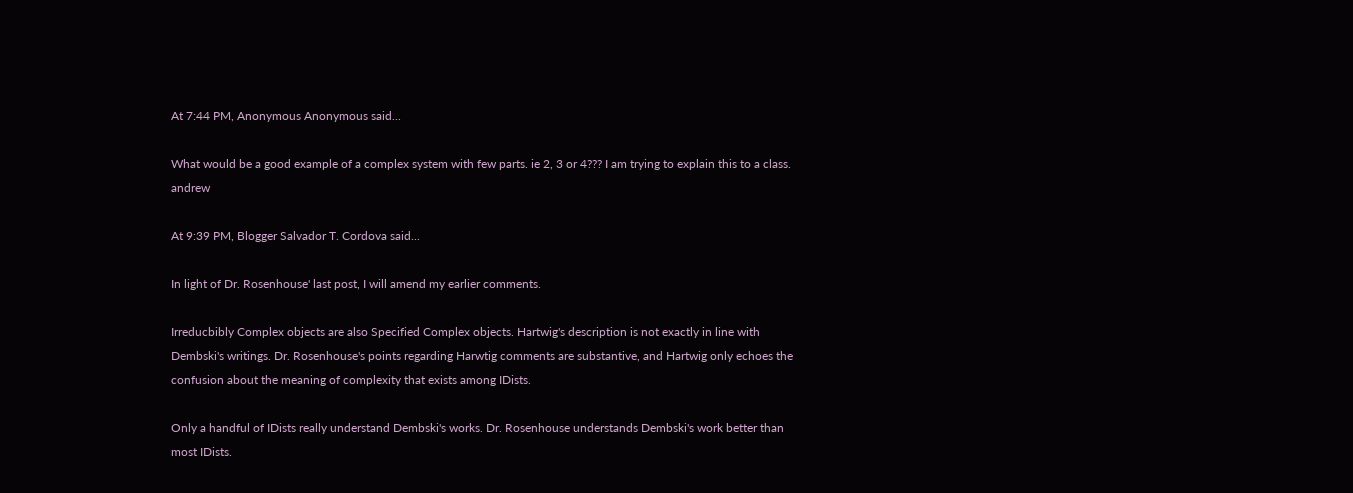At 7:44 PM, Anonymous Anonymous said...

What would be a good example of a complex system with few parts. ie 2, 3 or 4??? I am trying to explain this to a class. andrew

At 9:39 PM, Blogger Salvador T. Cordova said...

In light of Dr. Rosenhouse' last post, I will amend my earlier comments.

Irreducbibly Complex objects are also Specified Complex objects. Hartwig's description is not exactly in line with Dembski's writings. Dr. Rosenhouse's points regarding Harwtig comments are substantive, and Hartwig only echoes the confusion about the meaning of complexity that exists among IDists.

Only a handful of IDists really understand Dembski's works. Dr. Rosenhouse understands Dembski's work better than most IDists.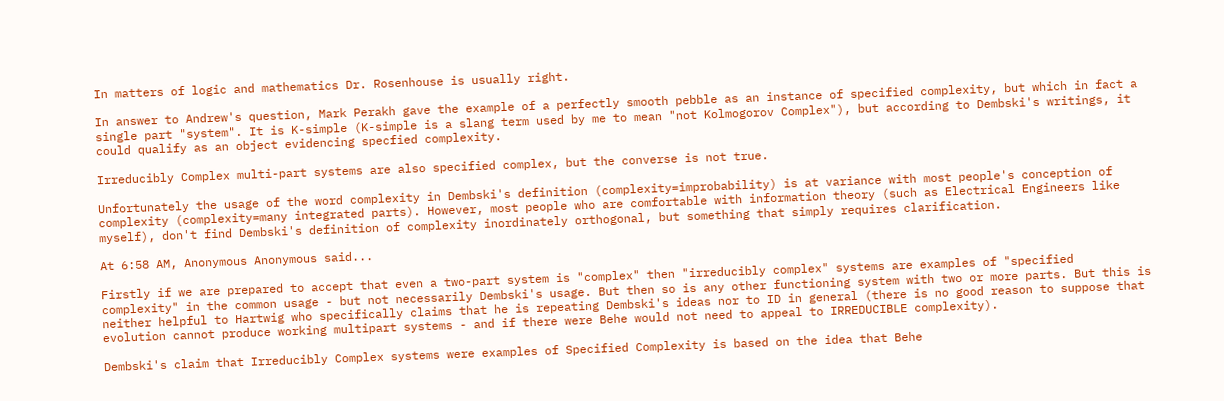In matters of logic and mathematics Dr. Rosenhouse is usually right.

In answer to Andrew's question, Mark Perakh gave the example of a perfectly smooth pebble as an instance of specified complexity, but which in fact a single part "system". It is K-simple (K-simple is a slang term used by me to mean "not Kolmogorov Complex"), but according to Dembski's writings, it could qualify as an object evidencing specfied complexity.

Irreducibly Complex multi-part systems are also specified complex, but the converse is not true.

Unfortunately the usage of the word complexity in Dembski's definition (complexity=improbability) is at variance with most people's conception of complexity (complexity=many integrated parts). However, most people who are comfortable with information theory (such as Electrical Engineers like myself), don't find Dembski's definition of complexity inordinately orthogonal, but something that simply requires clarification.

At 6:58 AM, Anonymous Anonymous said...

Firstly if we are prepared to accept that even a two-part system is "complex" then "irreducibly complex" systems are examples of "specified complexity" in the common usage - but not necessarily Dembski's usage. But then so is any other functioning system with two or more parts. But this is neither helpful to Hartwig who specifically claims that he is repeating Dembski's ideas nor to ID in general (there is no good reason to suppose that evolution cannot produce working multipart systems - and if there were Behe would not need to appeal to IRREDUCIBLE complexity).

Dembski's claim that Irreducibly Complex systems were examples of Specified Complexity is based on the idea that Behe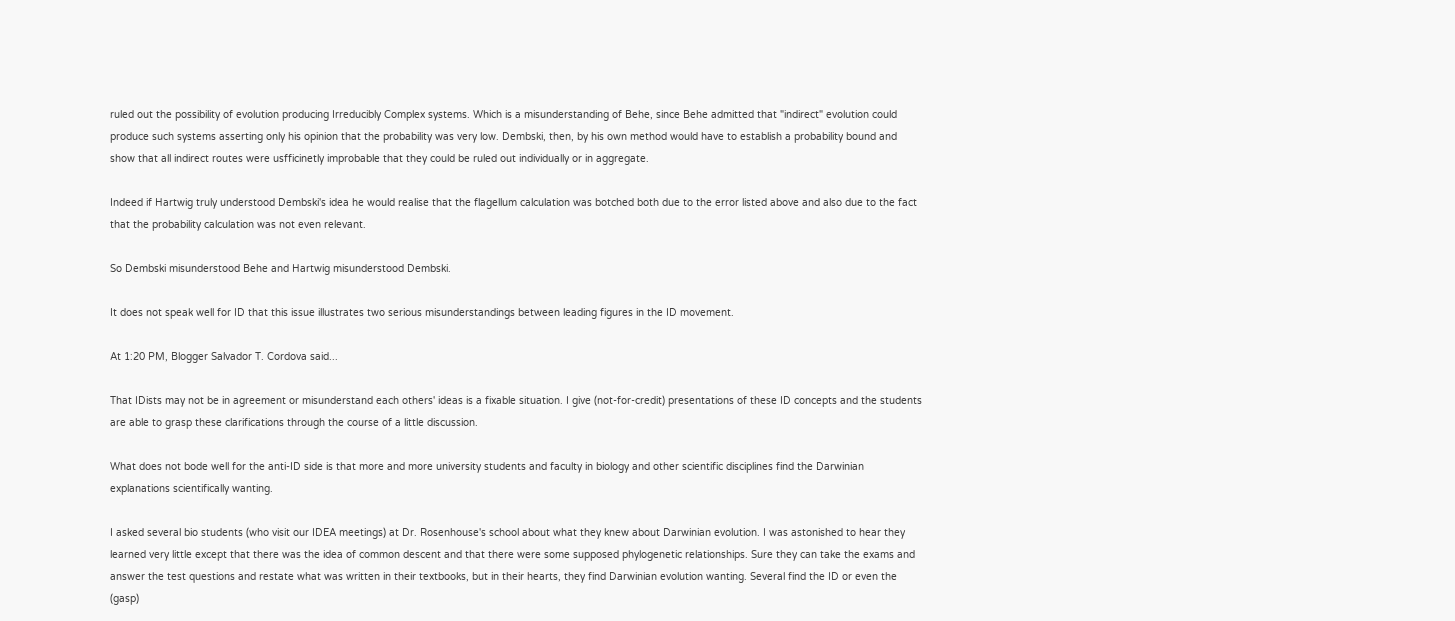ruled out the possibility of evolution producing Irreducibly Complex systems. Which is a misunderstanding of Behe, since Behe admitted that "indirect" evolution could produce such systems asserting only his opinion that the probability was very low. Dembski, then, by his own method would have to establish a probability bound and show that all indirect routes were usfficinetly improbable that they could be ruled out individually or in aggregate.

Indeed if Hartwig truly understood Dembski's idea he would realise that the flagellum calculation was botched both due to the error listed above and also due to the fact that the probability calculation was not even relevant.

So Dembski misunderstood Behe and Hartwig misunderstood Dembski.

It does not speak well for ID that this issue illustrates two serious misunderstandings between leading figures in the ID movement.

At 1:20 PM, Blogger Salvador T. Cordova said...

That IDists may not be in agreement or misunderstand each others' ideas is a fixable situation. I give (not-for-credit) presentations of these ID concepts and the students are able to grasp these clarifications through the course of a little discussion.

What does not bode well for the anti-ID side is that more and more university students and faculty in biology and other scientific disciplines find the Darwinian explanations scientifically wanting.

I asked several bio students (who visit our IDEA meetings) at Dr. Rosenhouse's school about what they knew about Darwinian evolution. I was astonished to hear they learned very little except that there was the idea of common descent and that there were some supposed phylogenetic relationships. Sure they can take the exams and answer the test questions and restate what was written in their textbooks, but in their hearts, they find Darwinian evolution wanting. Several find the ID or even the (gasp)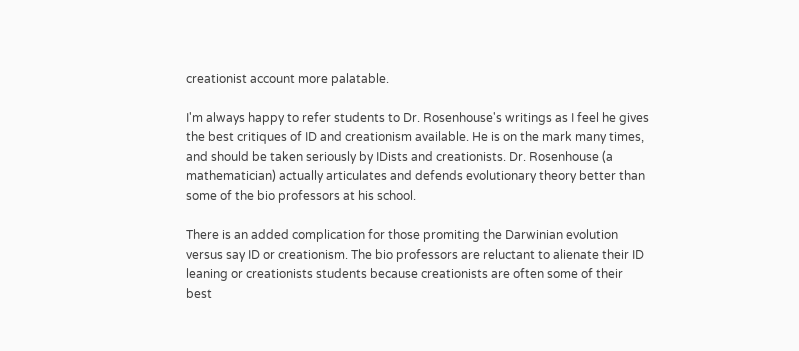creationist account more palatable.

I'm always happy to refer students to Dr. Rosenhouse's writings as I feel he gives the best critiques of ID and creationism available. He is on the mark many times, and should be taken seriously by IDists and creationists. Dr. Rosenhouse (a mathematician) actually articulates and defends evolutionary theory better than some of the bio professors at his school.

There is an added complication for those promiting the Darwinian evolution versus say ID or creationism. The bio professors are reluctant to alienate their ID leaning or creationists students because creationists are often some of their best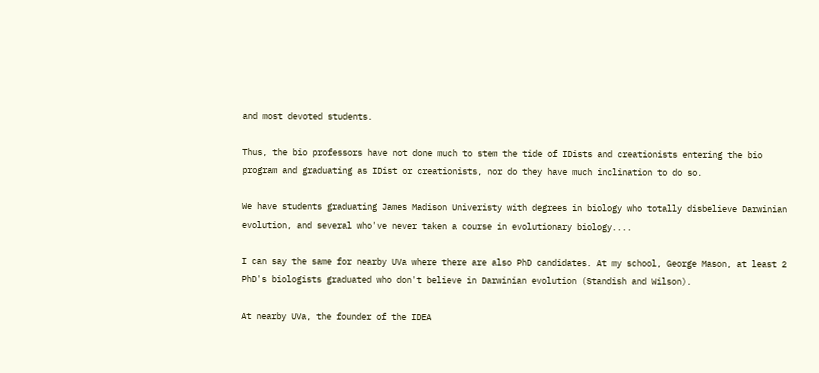and most devoted students.

Thus, the bio professors have not done much to stem the tide of IDists and creationists entering the bio program and graduating as IDist or creationists, nor do they have much inclination to do so.

We have students graduating James Madison Univeristy with degrees in biology who totally disbelieve Darwinian evolution, and several who've never taken a course in evolutionary biology....

I can say the same for nearby UVa where there are also PhD candidates. At my school, George Mason, at least 2 PhD's biologists graduated who don't believe in Darwinian evolution (Standish and Wilson).

At nearby UVa, the founder of the IDEA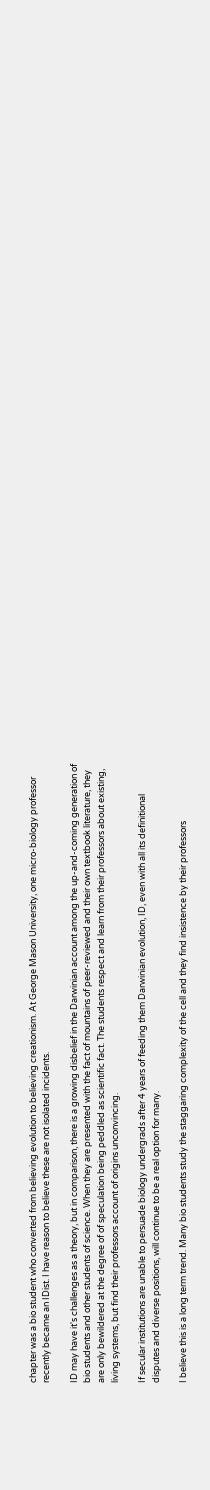chapter was a bio student who converted from believing evolution to believing creationism. At George Mason University, one micro-biology professor recently became an IDist. I have reason to believe these are not isolated incidents.

ID may have it's challenges as a theory, but in comparison, there is a growing disbelief in the Darwinian account among the up-and-coming generation of bio students and other students of science. When they are presented with the fact of mountains of peer-reviewed and their own textbook literature, they are only bewildered at the degree of of speculation being peddled as scientific fact. The students respect and learn from their professors about existing, living systems, but find their professors account of origins unconvincing.

If secular institutions are unable to persuade biology undergrads after 4 years of feeding them Darwinian evolution, ID, even with all its definitional disputes and diverse positions, will continue to be a real option for many.

I believe this is a long term trend. Many bio students study the staggaring complexity of the cell and they find insistence by their professors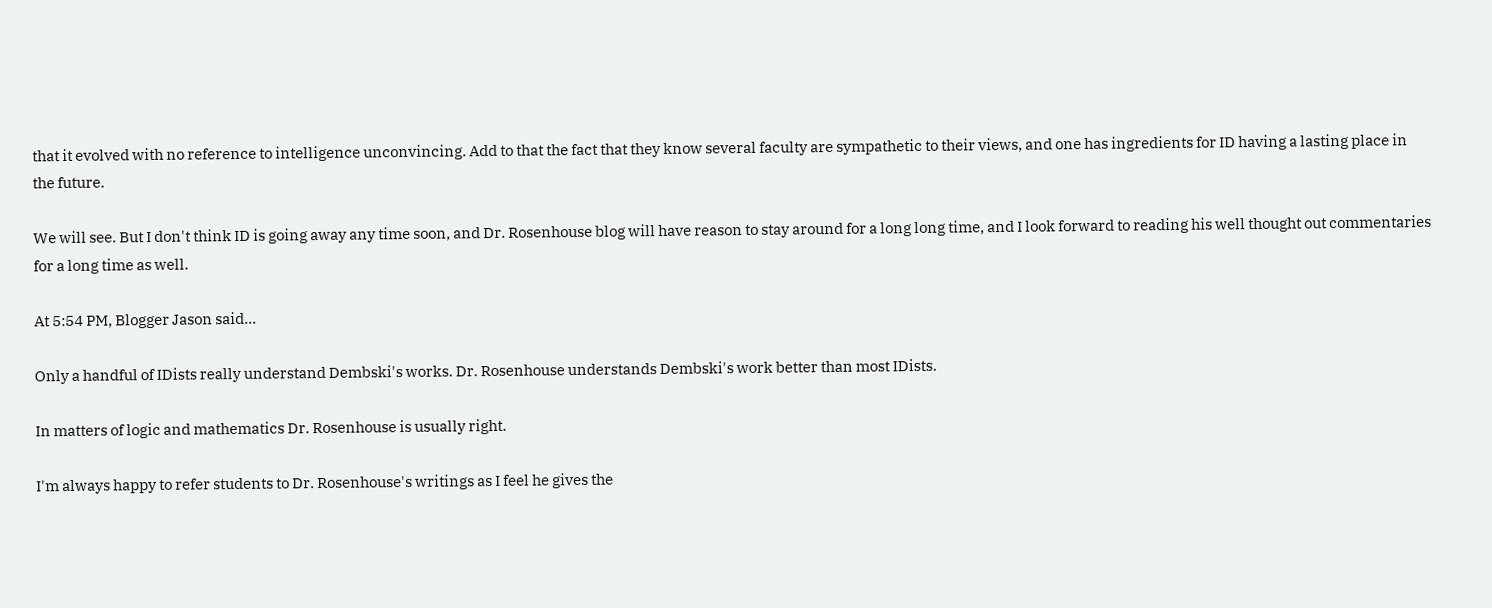that it evolved with no reference to intelligence unconvincing. Add to that the fact that they know several faculty are sympathetic to their views, and one has ingredients for ID having a lasting place in the future.

We will see. But I don't think ID is going away any time soon, and Dr. Rosenhouse blog will have reason to stay around for a long long time, and I look forward to reading his well thought out commentaries for a long time as well.

At 5:54 PM, Blogger Jason said...

Only a handful of IDists really understand Dembski's works. Dr. Rosenhouse understands Dembski's work better than most IDists.

In matters of logic and mathematics Dr. Rosenhouse is usually right.

I'm always happy to refer students to Dr. Rosenhouse's writings as I feel he gives the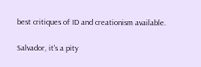best critiques of ID and creationism available.

Salvador, it's a pity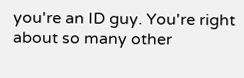you're an ID guy. You're right about so many other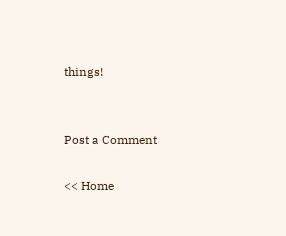things!


Post a Comment

<< Home